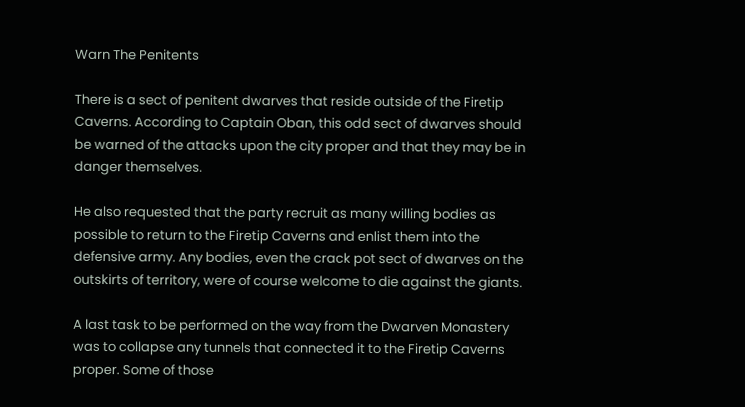Warn The Penitents

There is a sect of penitent dwarves that reside outside of the Firetip Caverns. According to Captain Oban, this odd sect of dwarves should be warned of the attacks upon the city proper and that they may be in danger themselves.

He also requested that the party recruit as many willing bodies as possible to return to the Firetip Caverns and enlist them into the defensive army. Any bodies, even the crack pot sect of dwarves on the outskirts of territory, were of course welcome to die against the giants.

A last task to be performed on the way from the Dwarven Monastery was to collapse any tunnels that connected it to the Firetip Caverns proper. Some of those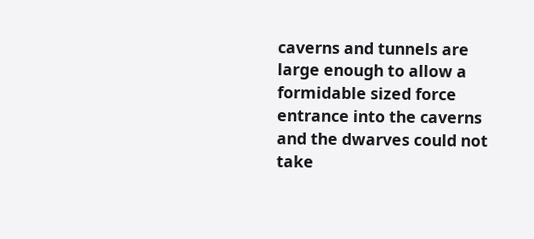caverns and tunnels are large enough to allow a formidable sized force entrance into the caverns and the dwarves could not take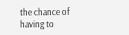the chance of having to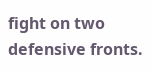fight on two defensive fronts.